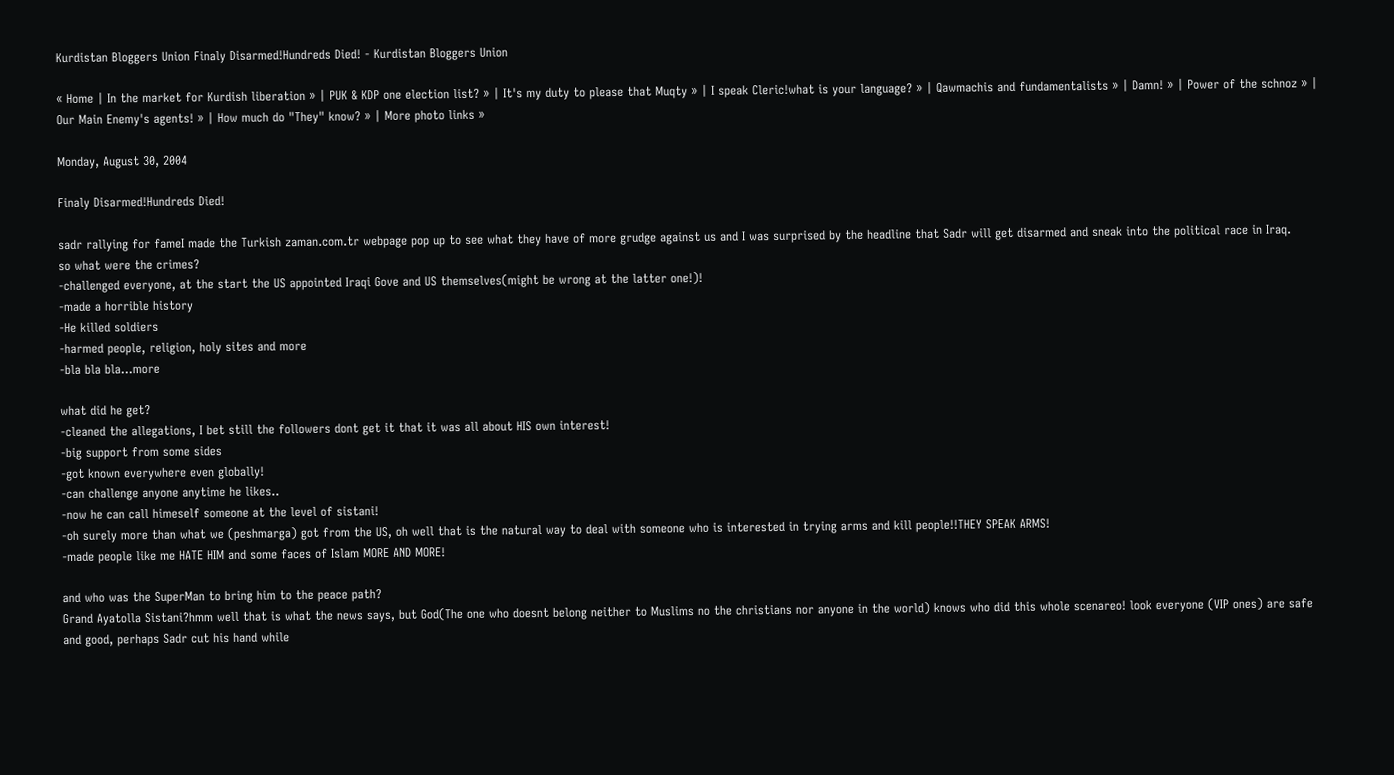Kurdistan Bloggers Union Finaly Disarmed!Hundreds Died! - Kurdistan Bloggers Union

« Home | In the market for Kurdish liberation » | PUK & KDP one election list? » | It's my duty to please that Muqty » | I speak Cleric!what is your language? » | Qawmachis and fundamentalists » | Damn! » | Power of the schnoz » | Our Main Enemy's agents! » | How much do "They" know? » | More photo links »

Monday, August 30, 2004

Finaly Disarmed!Hundreds Died!

sadr rallying for fameI made the Turkish zaman.com.tr webpage pop up to see what they have of more grudge against us and I was surprised by the headline that Sadr will get disarmed and sneak into the political race in Iraq.
so what were the crimes?
-challenged everyone, at the start the US appointed Iraqi Gove and US themselves(might be wrong at the latter one!)!
-made a horrible history
-He killed soldiers
-harmed people, religion, holy sites and more
-bla bla bla...more

what did he get?
-cleaned the allegations, I bet still the followers dont get it that it was all about HIS own interest!
-big support from some sides
-got known everywhere even globally!
-can challenge anyone anytime he likes..
-now he can call himeself someone at the level of sistani!
-oh surely more than what we (peshmarga) got from the US, oh well that is the natural way to deal with someone who is interested in trying arms and kill people!!THEY SPEAK ARMS!
-made people like me HATE HIM and some faces of Islam MORE AND MORE!

and who was the SuperMan to bring him to the peace path?
Grand Ayatolla Sistani?hmm well that is what the news says, but God(The one who doesnt belong neither to Muslims no the christians nor anyone in the world) knows who did this whole scenareo! look everyone (VIP ones) are safe and good, perhaps Sadr cut his hand while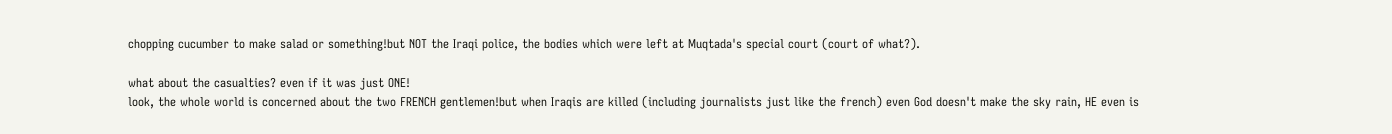chopping cucumber to make salad or something!but NOT the Iraqi police, the bodies which were left at Muqtada's special court (court of what?).

what about the casualties? even if it was just ONE!
look, the whole world is concerned about the two FRENCH gentlemen!but when Iraqis are killed (including journalists just like the french) even God doesn't make the sky rain, HE even is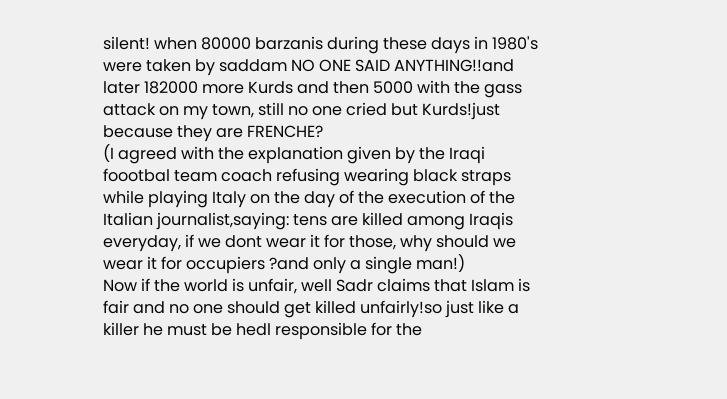silent! when 80000 barzanis during these days in 1980's were taken by saddam NO ONE SAID ANYTHING!!and later 182000 more Kurds and then 5000 with the gass attack on my town, still no one cried but Kurds!just because they are FRENCHE?
(I agreed with the explanation given by the Iraqi foootbal team coach refusing wearing black straps while playing Italy on the day of the execution of the Italian journalist,saying: tens are killed among Iraqis everyday, if we dont wear it for those, why should we wear it for occupiers ?and only a single man!)
Now if the world is unfair, well Sadr claims that Islam is fair and no one should get killed unfairly!so just like a killer he must be hedl responsible for the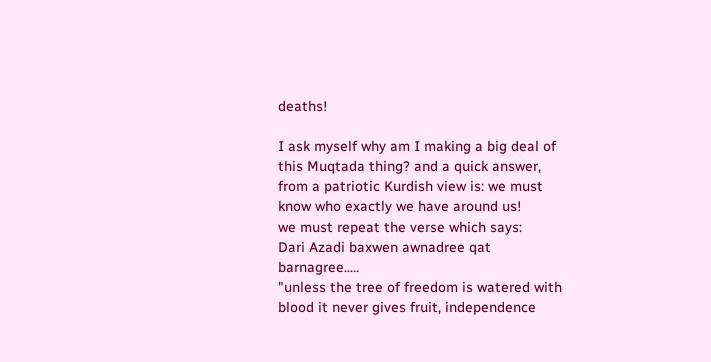deaths!

I ask myself why am I making a big deal of this Muqtada thing? and a quick answer, from a patriotic Kurdish view is: we must know who exactly we have around us!
we must repeat the verse which says:
Dari Azadi baxwen awnadree qat barnagree.....
"unless the tree of freedom is watered with blood it never gives fruit, independence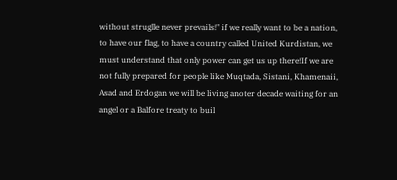without struglle never prevails!" if we really want to be a nation, to have our flag, to have a country called United Kurdistan, we must understand that only power can get us up there!If we are not fully prepared for people like Muqtada, Sistani, Khamenaii, Asad and Erdogan we will be living anoter decade waiting for an angel or a Balfore treaty to buil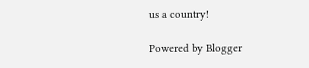us a country!

Powered by Blogger